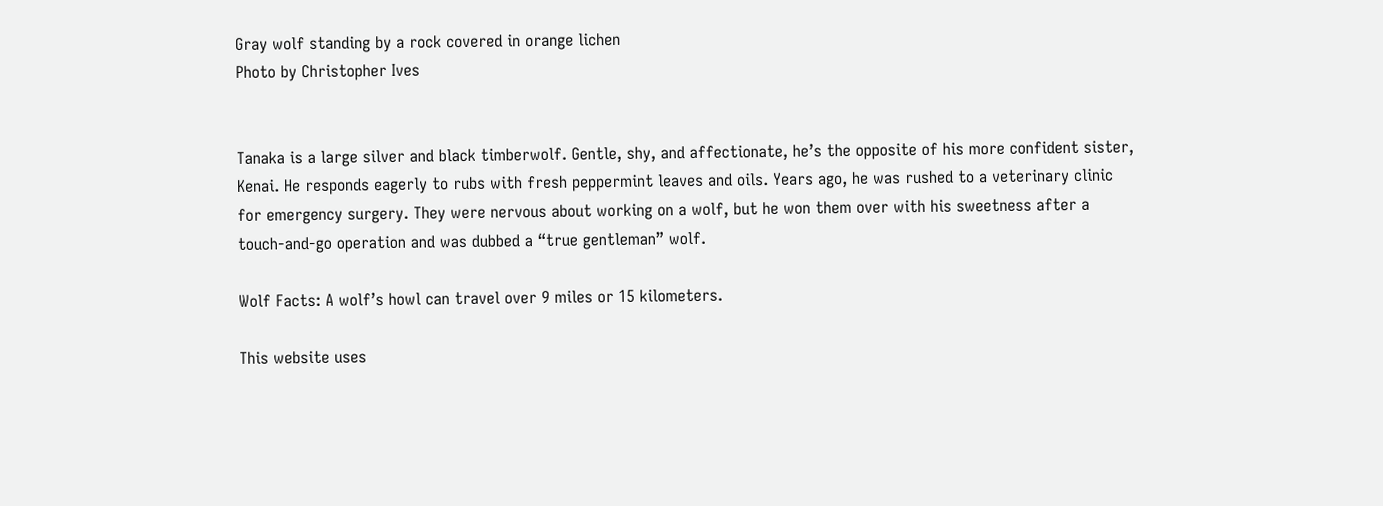Gray wolf standing by a rock covered in orange lichen
Photo by Christopher Ives


Tanaka is a large silver and black timberwolf. Gentle, shy, and affectionate, he’s the opposite of his more confident sister, Kenai. He responds eagerly to rubs with fresh peppermint leaves and oils. Years ago, he was rushed to a veterinary clinic for emergency surgery. They were nervous about working on a wolf, but he won them over with his sweetness after a touch-and-go operation and was dubbed a “true gentleman” wolf.

Wolf Facts: A wolf’s howl can travel over 9 miles or 15 kilometers.

This website uses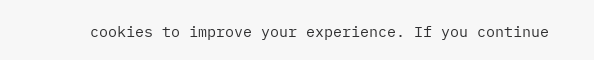cookies to improve your experience. If you continue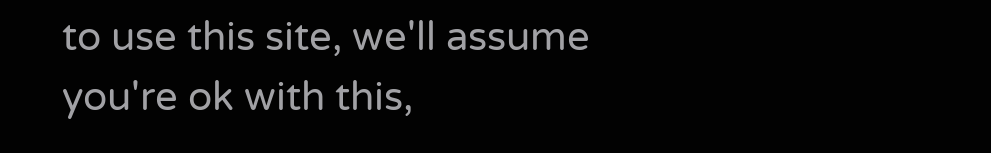to use this site, we'll assume you're ok with this,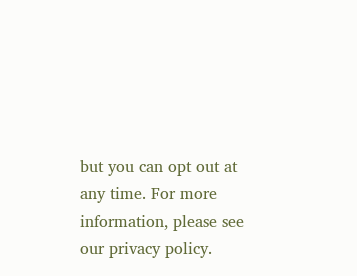but you can opt out at any time. For more information, please see our privacy policy.